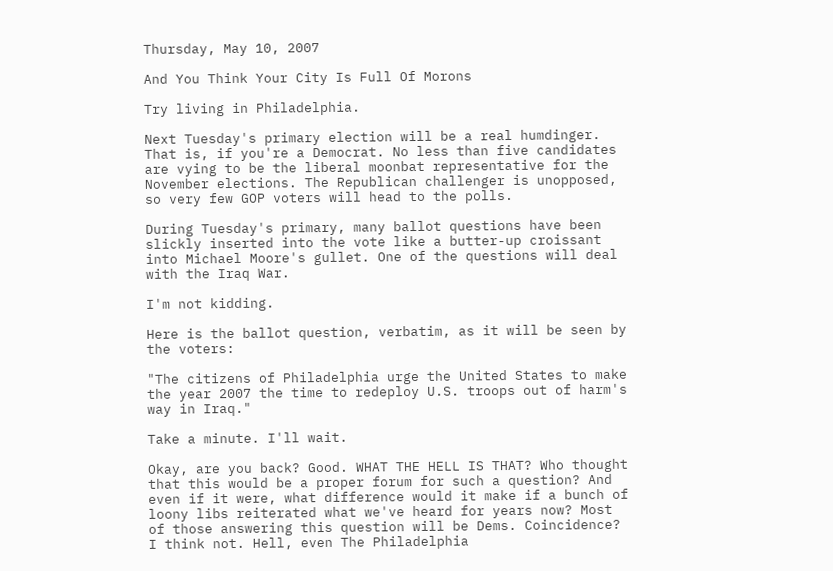Thursday, May 10, 2007

And You Think Your City Is Full Of Morons

Try living in Philadelphia.

Next Tuesday's primary election will be a real humdinger. That is, if you're a Democrat. No less than five candidates are vying to be the liberal moonbat representative for the November elections. The Republican challenger is unopposed, so very few GOP voters will head to the polls.

During Tuesday's primary, many ballot questions have been slickly inserted into the vote like a butter-up croissant into Michael Moore's gullet. One of the questions will deal with the Iraq War.

I'm not kidding.

Here is the ballot question, verbatim, as it will be seen by the voters:

"The citizens of Philadelphia urge the United States to make the year 2007 the time to redeploy U.S. troops out of harm's way in Iraq."

Take a minute. I'll wait.

Okay, are you back? Good. WHAT THE HELL IS THAT? Who thought that this would be a proper forum for such a question? And even if it were, what difference would it make if a bunch of loony libs reiterated what we've heard for years now? Most of those answering this question will be Dems. Coincidence? I think not. Hell, even The Philadelphia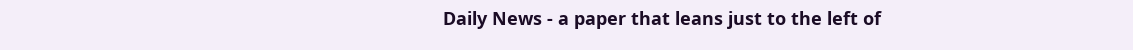Daily News - a paper that leans just to the left of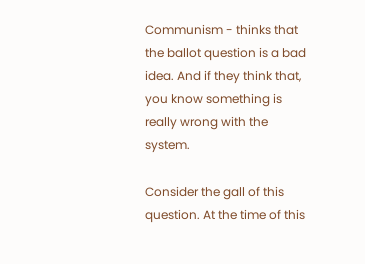Communism - thinks that the ballot question is a bad idea. And if they think that, you know something is really wrong with the system.

Consider the gall of this question. At the time of this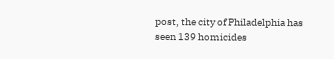post, the city of Philadelphia has seen 139 homicides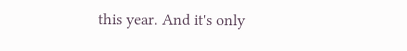this year. And it's only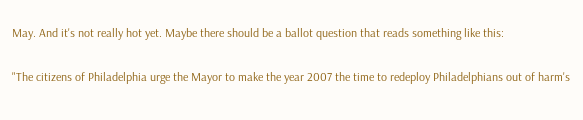May. And it's not really hot yet. Maybe there should be a ballot question that reads something like this:

"The citizens of Philadelphia urge the Mayor to make the year 2007 the time to redeploy Philadelphians out of harm's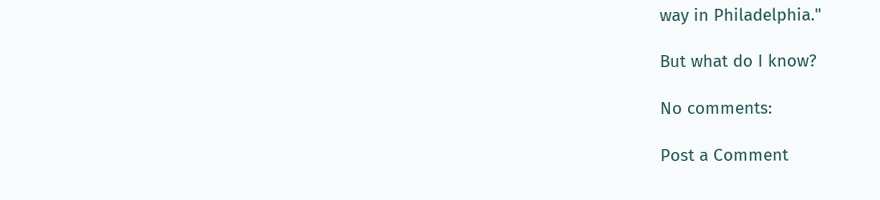way in Philadelphia."

But what do I know?

No comments:

Post a Comment